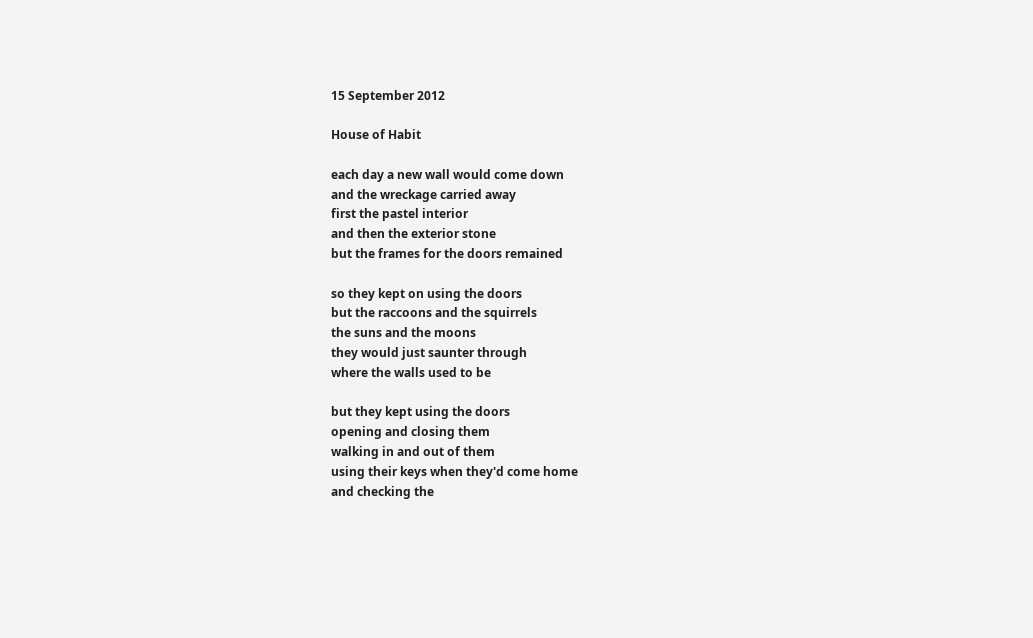15 September 2012

House of Habit

each day a new wall would come down
and the wreckage carried away
first the pastel interior
and then the exterior stone
but the frames for the doors remained

so they kept on using the doors
but the raccoons and the squirrels
the suns and the moons
they would just saunter through
where the walls used to be

but they kept using the doors
opening and closing them
walking in and out of them
using their keys when they'd come home
and checking the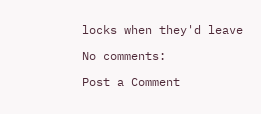locks when they'd leave

No comments:

Post a Comment